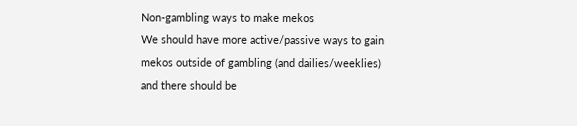Non-gambling ways to make mekos
We should have more active/passive ways to gain mekos outside of gambling (and dailies/weeklies) and there should be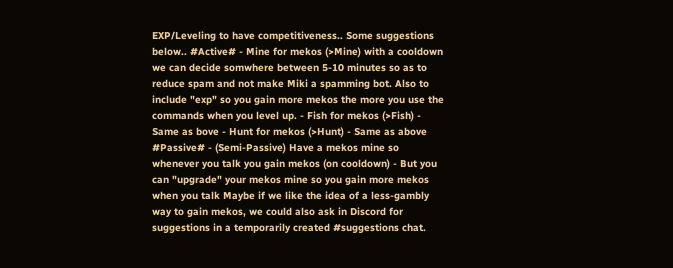EXP/Leveling to have competitiveness.. Some suggestions below.. #Active# - Mine for mekos (>Mine) with a cooldown we can decide somwhere between 5-10 minutes so as to reduce spam and not make Miki a spamming bot. Also to include "exp" so you gain more mekos the more you use the commands when you level up. - Fish for mekos (>Fish) - Same as bove - Hunt for mekos (>Hunt) - Same as above #Passive# - (Semi-Passive) Have a mekos mine so whenever you talk you gain mekos (on cooldown) - But you can "upgrade" your mekos mine so you gain more mekos when you talk Maybe if we like the idea of a less-gambly way to gain mekos, we could also ask in Discord for suggestions in a temporarily created #suggestions chat.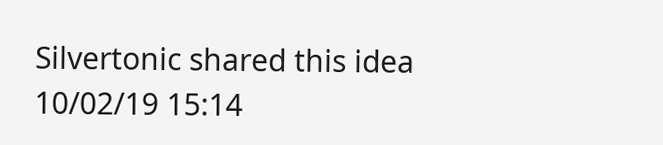Silvertonic shared this idea 10/02/19 15:14